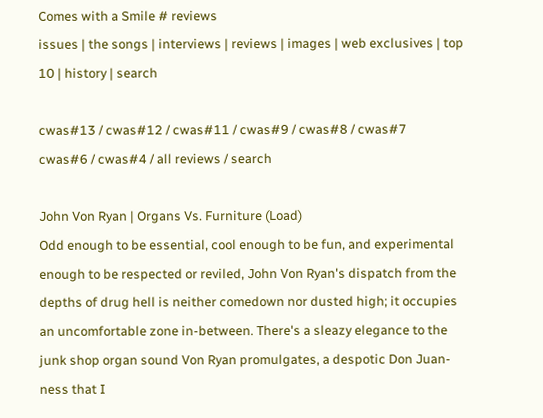Comes with a Smile # reviews
issues | the songs | interviews | reviews | images | web exclusives | top 10 | history | search

cwas#13 / cwas#12 / cwas#11 / cwas#9 / cwas#8 / cwas#7
cwas#6 / cwas#4 / all reviews / search

John Von Ryan | Organs Vs. Furniture (Load)
Odd enough to be essential, cool enough to be fun, and experimental enough to be respected or reviled, John Von Ryan's dispatch from the depths of drug hell is neither comedown nor dusted high; it occupies an uncomfortable zone in-between. There's a sleazy elegance to the junk shop organ sound Von Ryan promulgates, a despotic Don Juan-ness that I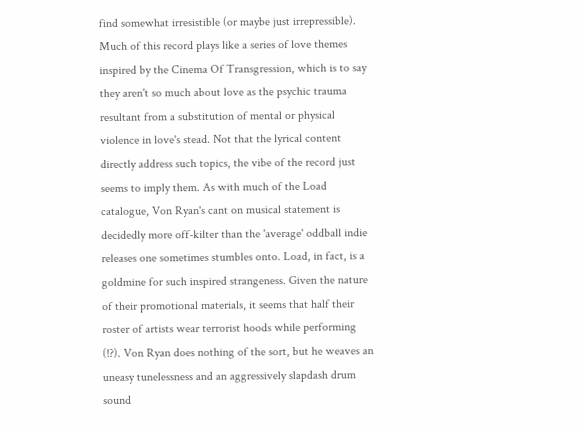find somewhat irresistible (or maybe just irrepressible). Much of this record plays like a series of love themes inspired by the Cinema Of Transgression, which is to say they aren't so much about love as the psychic trauma resultant from a substitution of mental or physical violence in love's stead. Not that the lyrical content directly address such topics, the vibe of the record just seems to imply them. As with much of the Load catalogue, Von Ryan's cant on musical statement is decidedly more off-kilter than the 'average' oddball indie releases one sometimes stumbles onto. Load, in fact, is a goldmine for such inspired strangeness. Given the nature of their promotional materials, it seems that half their roster of artists wear terrorist hoods while performing (!?). Von Ryan does nothing of the sort, but he weaves an uneasy tunelessness and an aggressively slapdash drum sound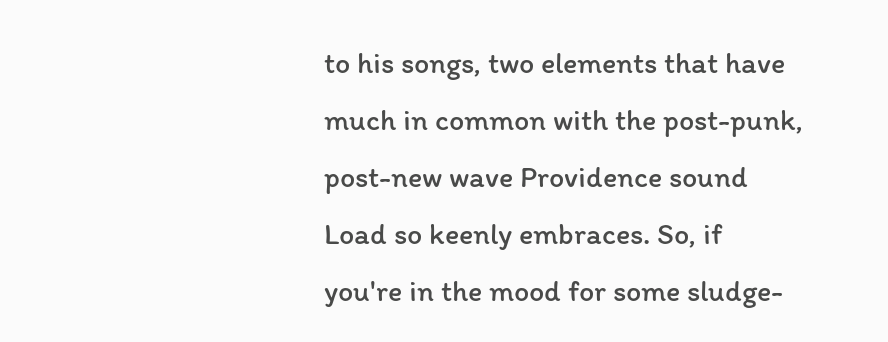to his songs, two elements that have much in common with the post-punk, post-new wave Providence sound Load so keenly embraces. So, if you're in the mood for some sludge-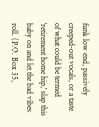funk low end, passively creeped-out vocals, or a taste of what could be termed 'retirement home hip,' slap this baby on and let the bad vibes roll. (P.O. Box 35,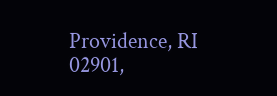Providence, RI 02901,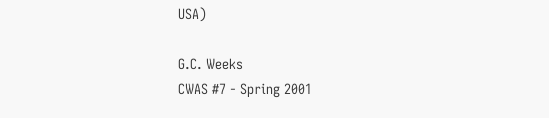USA)

G.C. Weeks
CWAS #7 - Spring 2001